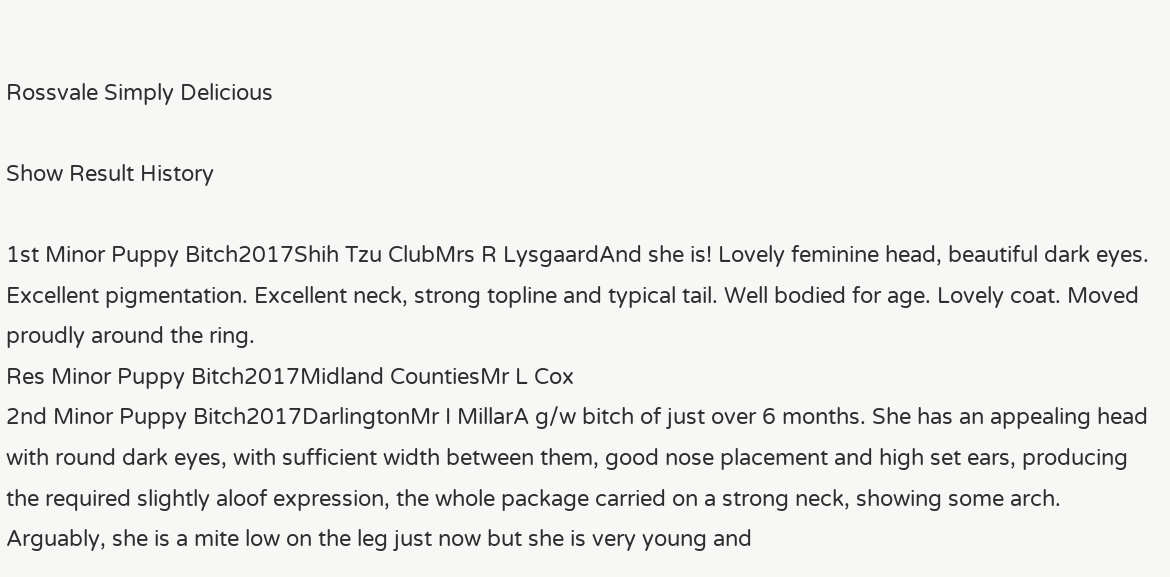Rossvale Simply Delicious

Show Result History

1st Minor Puppy Bitch2017Shih Tzu ClubMrs R LysgaardAnd she is! Lovely feminine head, beautiful dark eyes. Excellent pigmentation. Excellent neck, strong topline and typical tail. Well bodied for age. Lovely coat. Moved proudly around the ring.
Res Minor Puppy Bitch2017Midland CountiesMr L Cox
2nd Minor Puppy Bitch2017DarlingtonMr I MillarA g/w bitch of just over 6 months. She has an appealing head with round dark eyes, with sufficient width between them, good nose placement and high set ears, producing the required slightly aloof expression, the whole package carried on a strong neck, showing some arch. Arguably, she is a mite low on the leg just now but she is very young and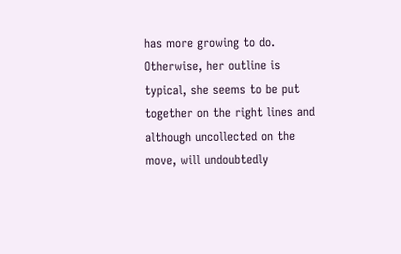has more growing to do. Otherwise, her outline is typical, she seems to be put together on the right lines and although uncollected on the move, will undoubtedly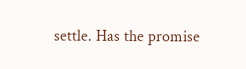settle. Has the promise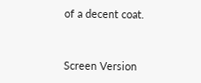of a decent coat.


Screen Version